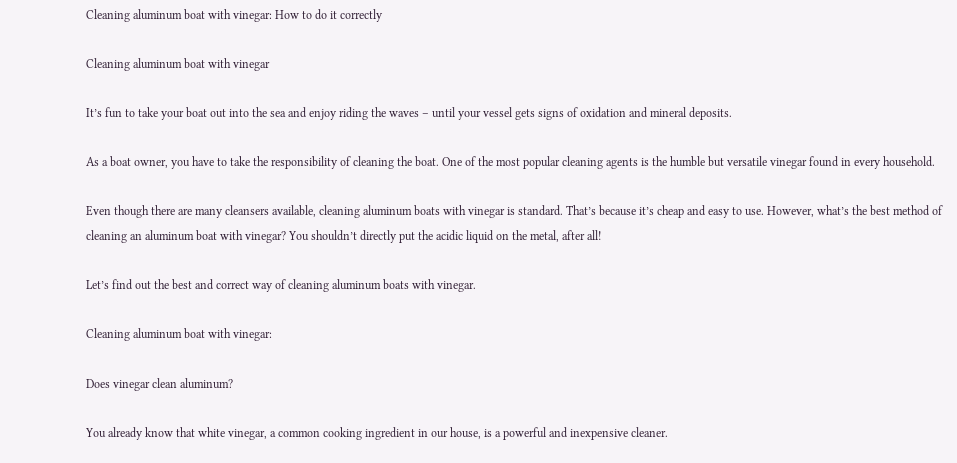Cleaning aluminum boat with vinegar: How to do it correctly

Cleaning aluminum boat with vinegar

It’s fun to take your boat out into the sea and enjoy riding the waves – until your vessel gets signs of oxidation and mineral deposits.

As a boat owner, you have to take the responsibility of cleaning the boat. One of the most popular cleaning agents is the humble but versatile vinegar found in every household.

Even though there are many cleansers available, cleaning aluminum boats with vinegar is standard. That’s because it’s cheap and easy to use. However, what’s the best method of cleaning an aluminum boat with vinegar? You shouldn’t directly put the acidic liquid on the metal, after all!

Let’s find out the best and correct way of cleaning aluminum boats with vinegar.

Cleaning aluminum boat with vinegar:

Does vinegar clean aluminum?

You already know that white vinegar, a common cooking ingredient in our house, is a powerful and inexpensive cleaner.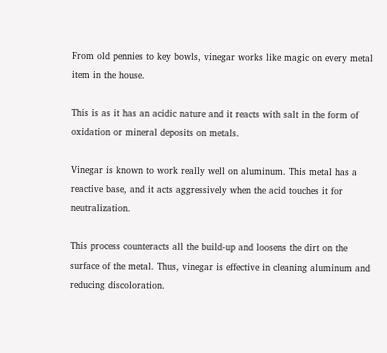From old pennies to key bowls, vinegar works like magic on every metal item in the house.

This is as it has an acidic nature and it reacts with salt in the form of oxidation or mineral deposits on metals.

Vinegar is known to work really well on aluminum. This metal has a reactive base, and it acts aggressively when the acid touches it for neutralization.

This process counteracts all the build-up and loosens the dirt on the surface of the metal. Thus, vinegar is effective in cleaning aluminum and reducing discoloration.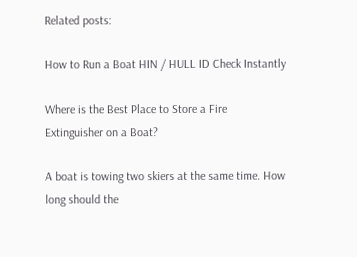Related posts:

How to Run a Boat HIN / HULL ID Check Instantly

Where is the Best Place to Store a Fire Extinguisher on a Boat?

A boat is towing two skiers at the same time. How long should the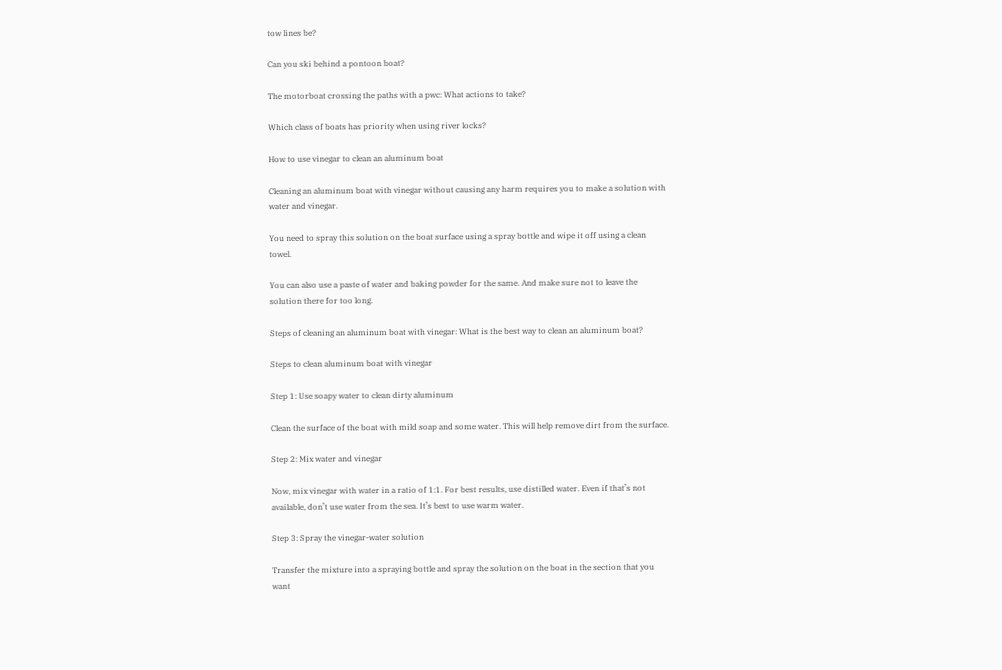tow lines be?

Can you ski behind a pontoon boat?

The motorboat crossing the paths with a pwc: What actions to take?

Which class of boats has priority when using river locks?

How to use vinegar to clean an aluminum boat

Cleaning an aluminum boat with vinegar without causing any harm requires you to make a solution with water and vinegar.

You need to spray this solution on the boat surface using a spray bottle and wipe it off using a clean towel.

You can also use a paste of water and baking powder for the same. And make sure not to leave the solution there for too long.

Steps of cleaning an aluminum boat with vinegar: What is the best way to clean an aluminum boat?

Steps to clean aluminum boat with vinegar

Step 1: Use soapy water to clean dirty aluminum

Clean the surface of the boat with mild soap and some water. This will help remove dirt from the surface.

Step 2: Mix water and vinegar

Now, mix vinegar with water in a ratio of 1:1. For best results, use distilled water. Even if that’s not available, don’t use water from the sea. It’s best to use warm water.

Step 3: Spray the vinegar-water solution

Transfer the mixture into a spraying bottle and spray the solution on the boat in the section that you want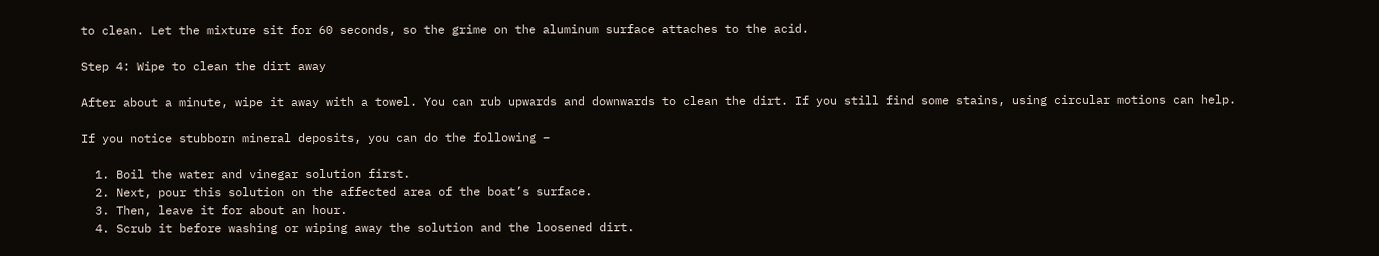to clean. Let the mixture sit for 60 seconds, so the grime on the aluminum surface attaches to the acid.

Step 4: Wipe to clean the dirt away

After about a minute, wipe it away with a towel. You can rub upwards and downwards to clean the dirt. If you still find some stains, using circular motions can help.

If you notice stubborn mineral deposits, you can do the following –

  1. Boil the water and vinegar solution first.
  2. Next, pour this solution on the affected area of the boat’s surface.
  3. Then, leave it for about an hour.
  4. Scrub it before washing or wiping away the solution and the loosened dirt.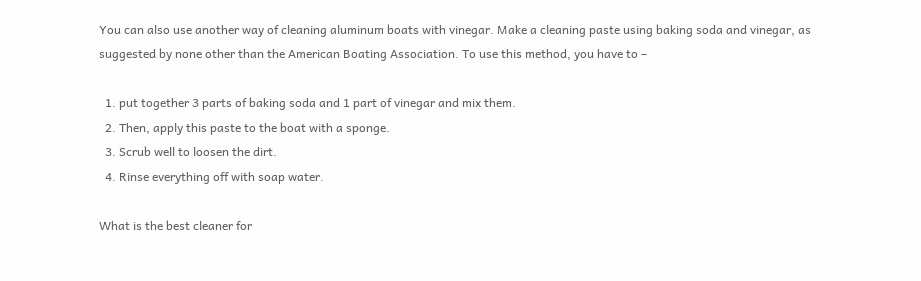You can also use another way of cleaning aluminum boats with vinegar. Make a cleaning paste using baking soda and vinegar, as suggested by none other than the American Boating Association. To use this method, you have to –

  1. put together 3 parts of baking soda and 1 part of vinegar and mix them.
  2. Then, apply this paste to the boat with a sponge.
  3. Scrub well to loosen the dirt.
  4. Rinse everything off with soap water.

What is the best cleaner for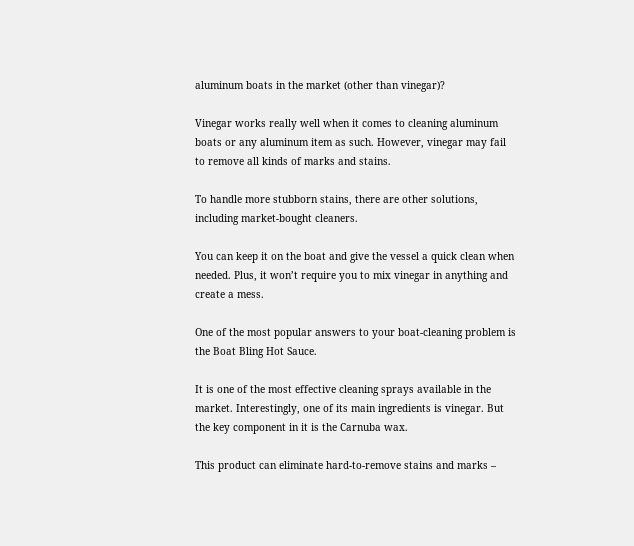aluminum boats in the market (other than vinegar)?

Vinegar works really well when it comes to cleaning aluminum boats or any aluminum item as such. However, vinegar may fail to remove all kinds of marks and stains.

To handle more stubborn stains, there are other solutions, including market-bought cleaners.

You can keep it on the boat and give the vessel a quick clean when needed. Plus, it won’t require you to mix vinegar in anything and create a mess.

One of the most popular answers to your boat-cleaning problem is the Boat Bling Hot Sauce.

It is one of the most effective cleaning sprays available in the market. Interestingly, one of its main ingredients is vinegar. But the key component in it is the Carnuba wax.

This product can eliminate hard-to-remove stains and marks –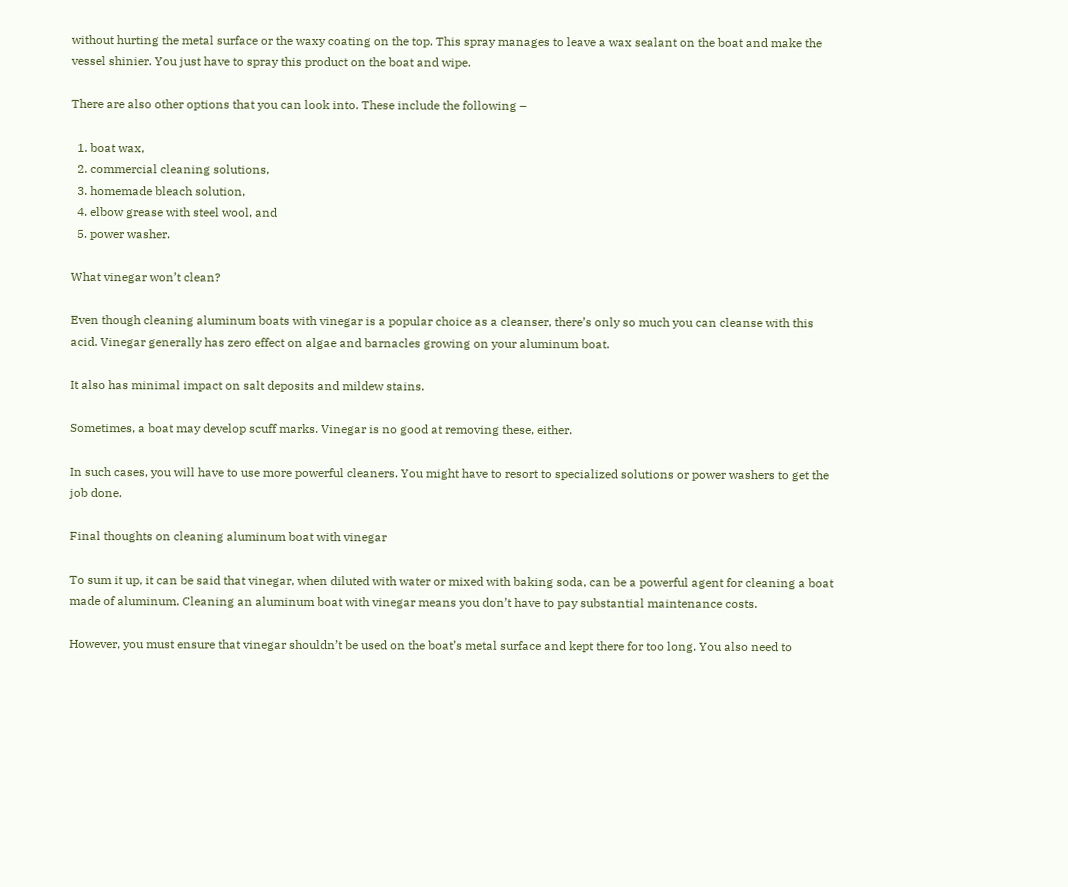without hurting the metal surface or the waxy coating on the top. This spray manages to leave a wax sealant on the boat and make the vessel shinier. You just have to spray this product on the boat and wipe.

There are also other options that you can look into. These include the following –

  1. boat wax,
  2. commercial cleaning solutions,
  3. homemade bleach solution,
  4. elbow grease with steel wool, and
  5. power washer.

What vinegar won’t clean?

Even though cleaning aluminum boats with vinegar is a popular choice as a cleanser, there’s only so much you can cleanse with this acid. Vinegar generally has zero effect on algae and barnacles growing on your aluminum boat.

It also has minimal impact on salt deposits and mildew stains.

Sometimes, a boat may develop scuff marks. Vinegar is no good at removing these, either.

In such cases, you will have to use more powerful cleaners. You might have to resort to specialized solutions or power washers to get the job done.

Final thoughts on cleaning aluminum boat with vinegar

To sum it up, it can be said that vinegar, when diluted with water or mixed with baking soda, can be a powerful agent for cleaning a boat made of aluminum. Cleaning an aluminum boat with vinegar means you don’t have to pay substantial maintenance costs.

However, you must ensure that vinegar shouldn’t be used on the boat’s metal surface and kept there for too long. You also need to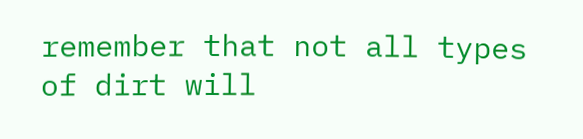remember that not all types of dirt will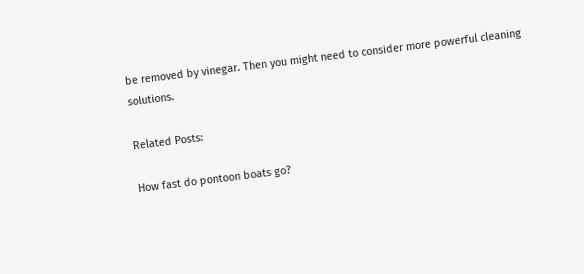be removed by vinegar. Then you might need to consider more powerful cleaning solutions.

Related Posts:

How fast do pontoon boats go?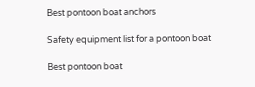Best pontoon boat anchors

Safety equipment list for a pontoon boat

Best pontoon boat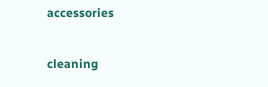accessories

cleaning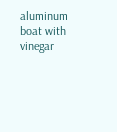aluminum boat with vinegar